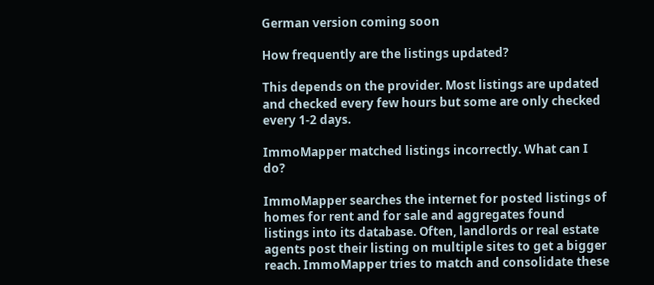German version coming soon

How frequently are the listings updated?

This depends on the provider. Most listings are updated and checked every few hours but some are only checked every 1-2 days.

ImmoMapper matched listings incorrectly. What can I do?

ImmoMapper searches the internet for posted listings of homes for rent and for sale and aggregates found listings into its database. Often, landlords or real estate agents post their listing on multiple sites to get a bigger reach. ImmoMapper tries to match and consolidate these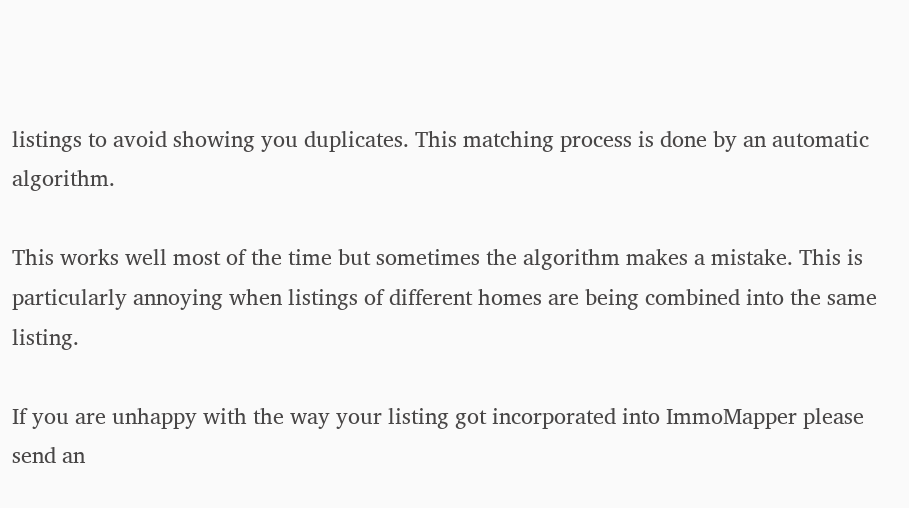listings to avoid showing you duplicates. This matching process is done by an automatic algorithm.

This works well most of the time but sometimes the algorithm makes a mistake. This is particularly annoying when listings of different homes are being combined into the same listing.

If you are unhappy with the way your listing got incorporated into ImmoMapper please send an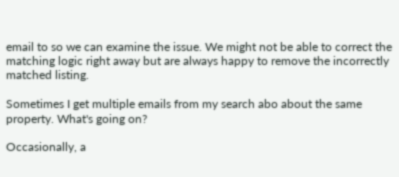email to so we can examine the issue. We might not be able to correct the matching logic right away but are always happy to remove the incorrectly matched listing.

Sometimes I get multiple emails from my search abo about the same property. What's going on?

Occasionally, a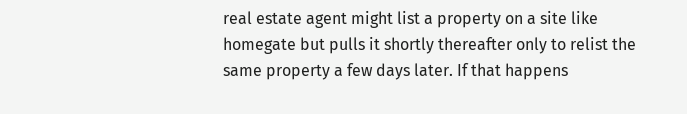real estate agent might list a property on a site like homegate but pulls it shortly thereafter only to relist the same property a few days later. If that happens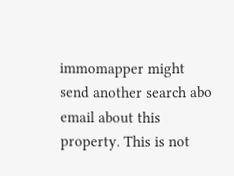immomapper might send another search abo email about this property. This is not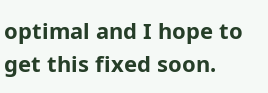optimal and I hope to get this fixed soon.